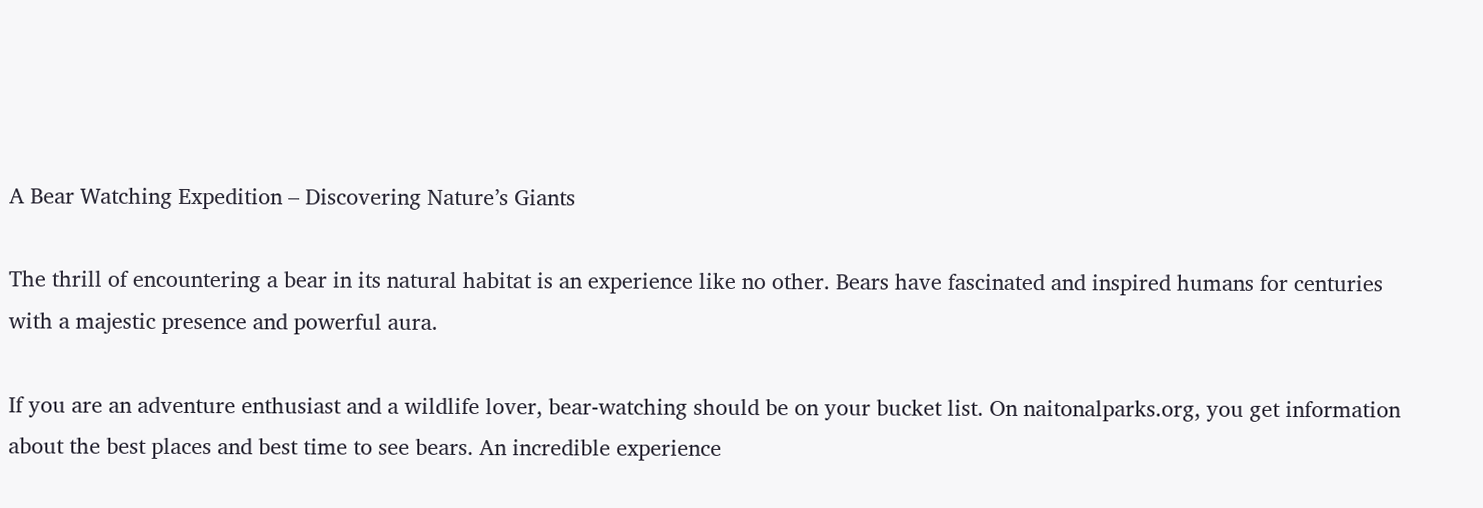A Bear Watching Expedition – Discovering Nature’s Giants

The thrill of encountering a bear in its natural habitat is an experience like no other. Bears have fascinated and inspired humans for centuries with a majestic presence and powerful aura.

If you are an adventure enthusiast and a wildlife lover, bear-watching should be on your bucket list. On naitonalparks.org, you get information about the best places and best time to see bears. An incredible experience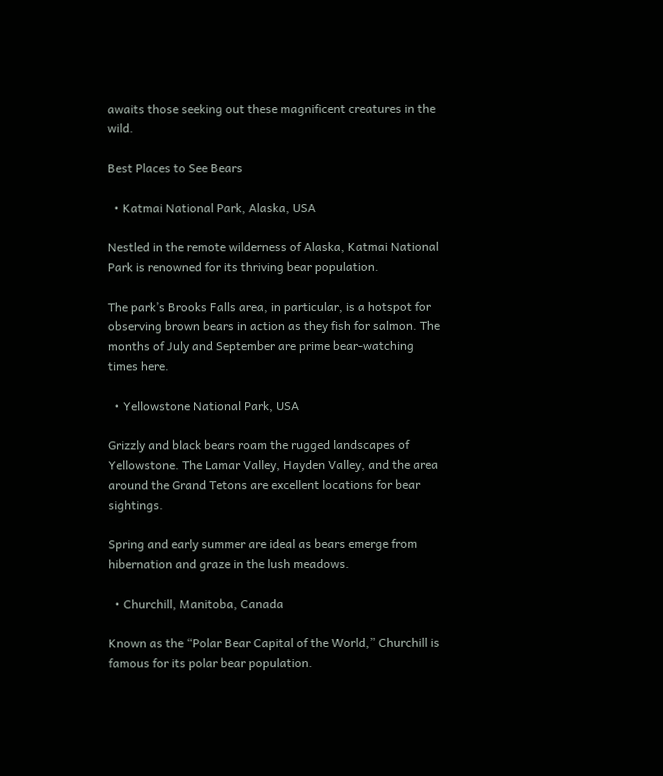awaits those seeking out these magnificent creatures in the wild.

Best Places to See Bears

  • Katmai National Park, Alaska, USA

Nestled in the remote wilderness of Alaska, Katmai National Park is renowned for its thriving bear population.

The park’s Brooks Falls area, in particular, is a hotspot for observing brown bears in action as they fish for salmon. The months of July and September are prime bear-watching times here.

  • Yellowstone National Park, USA

Grizzly and black bears roam the rugged landscapes of Yellowstone. The Lamar Valley, Hayden Valley, and the area around the Grand Tetons are excellent locations for bear sightings.

Spring and early summer are ideal as bears emerge from hibernation and graze in the lush meadows.

  • Churchill, Manitoba, Canada

Known as the “Polar Bear Capital of the World,” Churchill is famous for its polar bear population.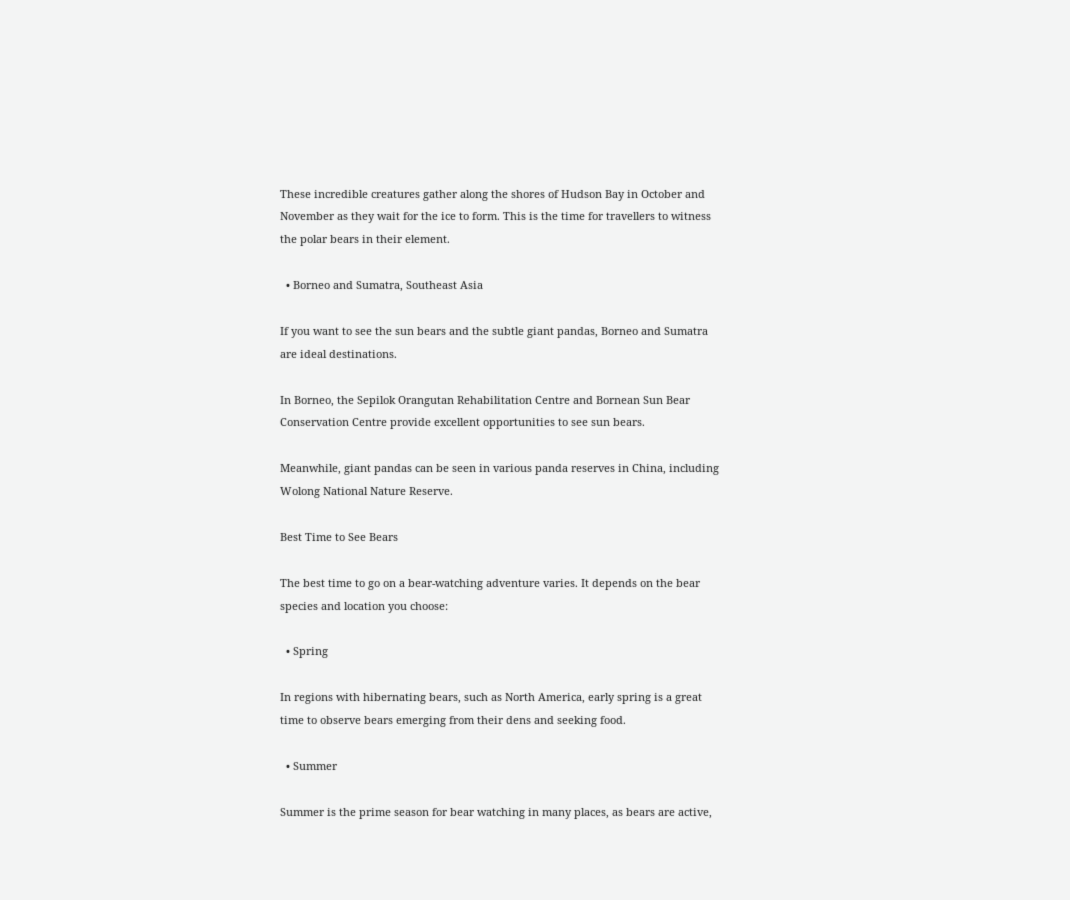These incredible creatures gather along the shores of Hudson Bay in October and November as they wait for the ice to form. This is the time for travellers to witness the polar bears in their element.

  • Borneo and Sumatra, Southeast Asia

If you want to see the sun bears and the subtle giant pandas, Borneo and Sumatra are ideal destinations.

In Borneo, the Sepilok Orangutan Rehabilitation Centre and Bornean Sun Bear Conservation Centre provide excellent opportunities to see sun bears.

Meanwhile, giant pandas can be seen in various panda reserves in China, including Wolong National Nature Reserve.

Best Time to See Bears

The best time to go on a bear-watching adventure varies. It depends on the bear species and location you choose:

  • Spring

In regions with hibernating bears, such as North America, early spring is a great time to observe bears emerging from their dens and seeking food.

  • Summer

Summer is the prime season for bear watching in many places, as bears are active,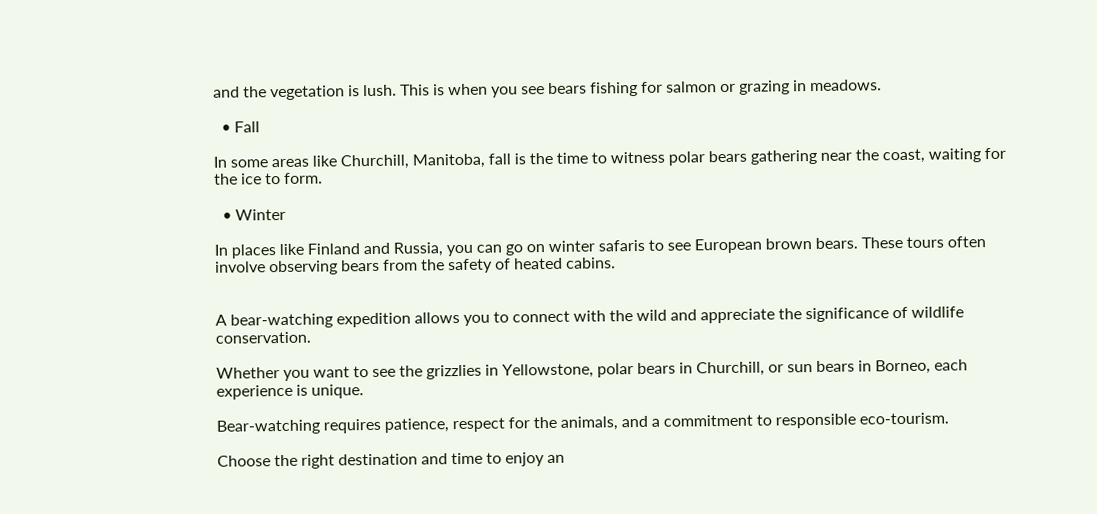and the vegetation is lush. This is when you see bears fishing for salmon or grazing in meadows.

  • Fall

In some areas like Churchill, Manitoba, fall is the time to witness polar bears gathering near the coast, waiting for the ice to form.

  • Winter

In places like Finland and Russia, you can go on winter safaris to see European brown bears. These tours often involve observing bears from the safety of heated cabins.


A bear-watching expedition allows you to connect with the wild and appreciate the significance of wildlife conservation.

Whether you want to see the grizzlies in Yellowstone, polar bears in Churchill, or sun bears in Borneo, each experience is unique.

Bear-watching requires patience, respect for the animals, and a commitment to responsible eco-tourism.

Choose the right destination and time to enjoy an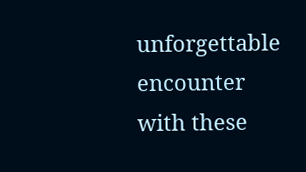unforgettable encounter with these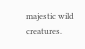majestic wild creatures.